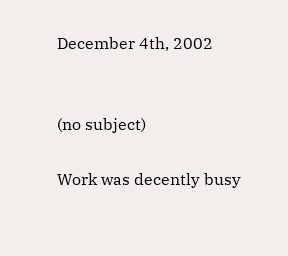December 4th, 2002


(no subject)

Work was decently busy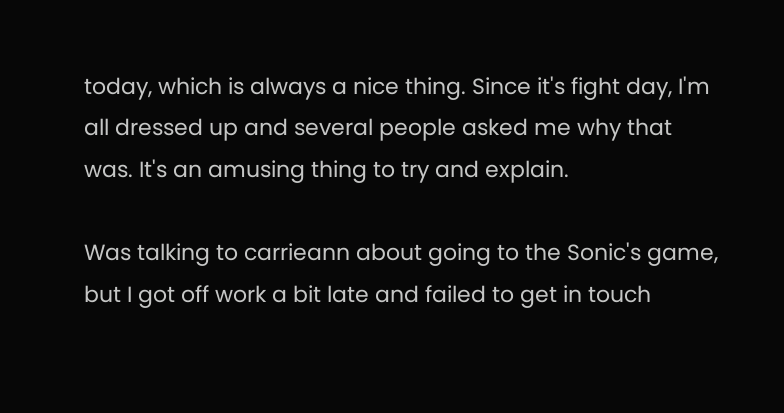today, which is always a nice thing. Since it's fight day, I'm all dressed up and several people asked me why that was. It's an amusing thing to try and explain.

Was talking to carrieann about going to the Sonic's game, but I got off work a bit late and failed to get in touch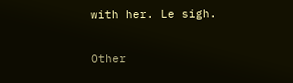with her. Le sigh.

Other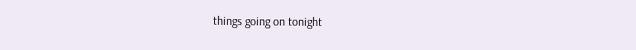things going on tonight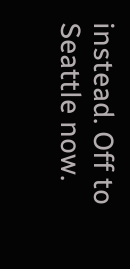instead. Off to Seattle now.